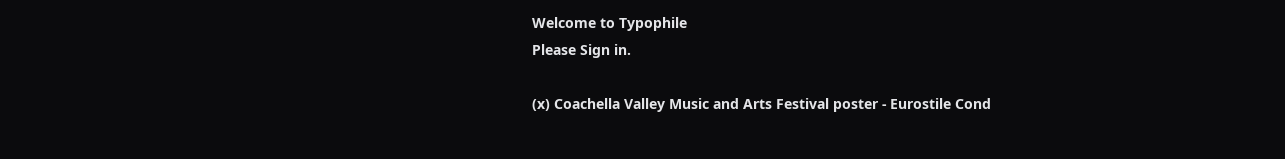Welcome to Typophile
Please Sign in.

(x) Coachella Valley Music and Arts Festival poster - Eurostile Cond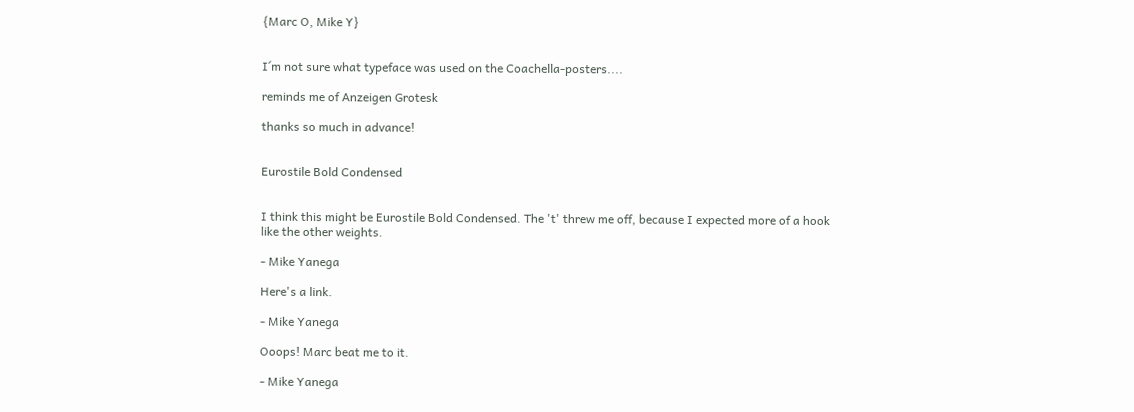{Marc O, Mike Y}


I´m not sure what typeface was used on the Coachella-posters....

reminds me of Anzeigen Grotesk

thanks so much in advance!


Eurostile Bold Condensed


I think this might be Eurostile Bold Condensed. The 't' threw me off, because I expected more of a hook like the other weights.

- Mike Yanega

Here's a link.

- Mike Yanega

Ooops! Marc beat me to it.

- Mike Yanega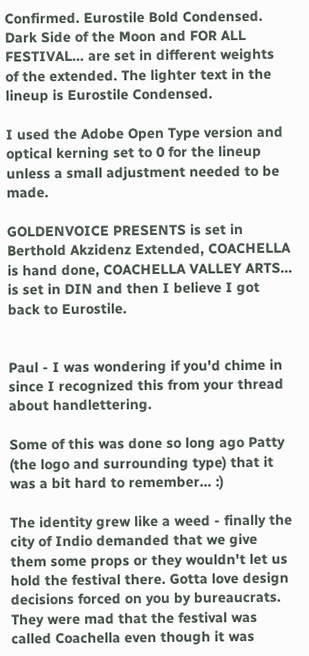Confirmed. Eurostile Bold Condensed. Dark Side of the Moon and FOR ALL FESTIVAL… are set in different weights of the extended. The lighter text in the lineup is Eurostile Condensed.

I used the Adobe Open Type version and optical kerning set to 0 for the lineup unless a small adjustment needed to be made.

GOLDENVOICE PRESENTS is set in Berthold Akzidenz Extended, COACHELLA is hand done, COACHELLA VALLEY ARTS… is set in DIN and then I believe I got back to Eurostile.


Paul - I was wondering if you'd chime in since I recognized this from your thread about handlettering.

Some of this was done so long ago Patty (the logo and surrounding type) that it was a bit hard to remember… :)

The identity grew like a weed - finally the city of Indio demanded that we give them some props or they wouldn't let us hold the festival there. Gotta love design decisions forced on you by bureaucrats. They were mad that the festival was called Coachella even though it was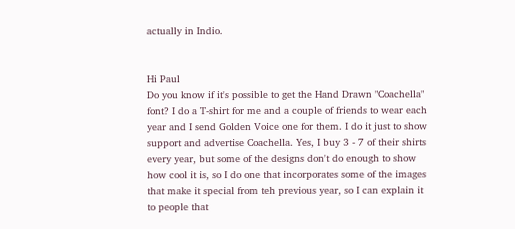actually in Indio.


Hi Paul
Do you know if it's possible to get the Hand Drawn "Coachella" font? I do a T-shirt for me and a couple of friends to wear each year and I send Golden Voice one for them. I do it just to show support and advertise Coachella. Yes, I buy 3 - 7 of their shirts every year, but some of the designs don't do enough to show how cool it is, so I do one that incorporates some of the images that make it special from teh previous year, so I can explain it to people that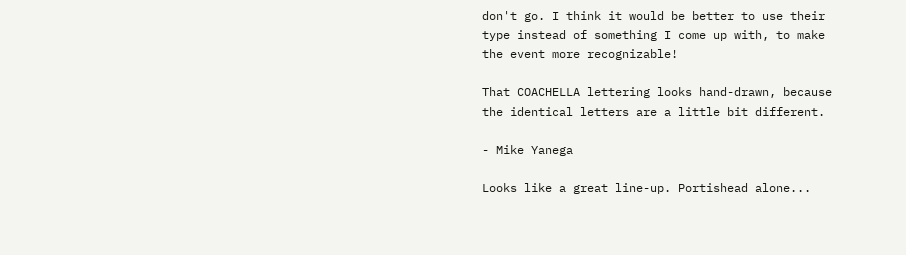don't go. I think it would be better to use their type instead of something I come up with, to make the event more recognizable!

That COACHELLA lettering looks hand-drawn, because the identical letters are a little bit different.

- Mike Yanega

Looks like a great line-up. Portishead alone...